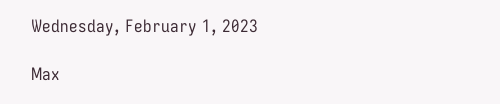Wednesday, February 1, 2023

Max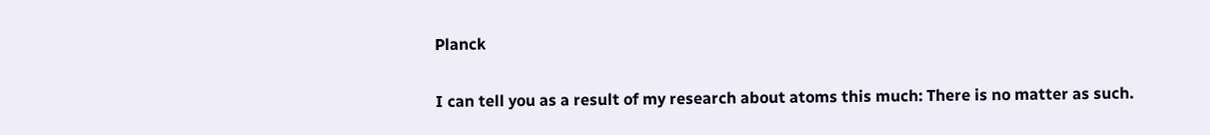Planck


I can tell you as a result of my research about atoms this much: There is no matter as such.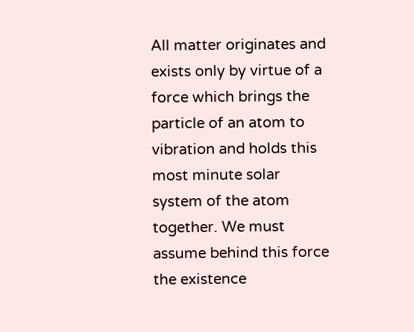All matter originates and exists only by virtue of a force which brings the particle of an atom to vibration and holds this most minute solar system of the atom together. We must assume behind this force the existence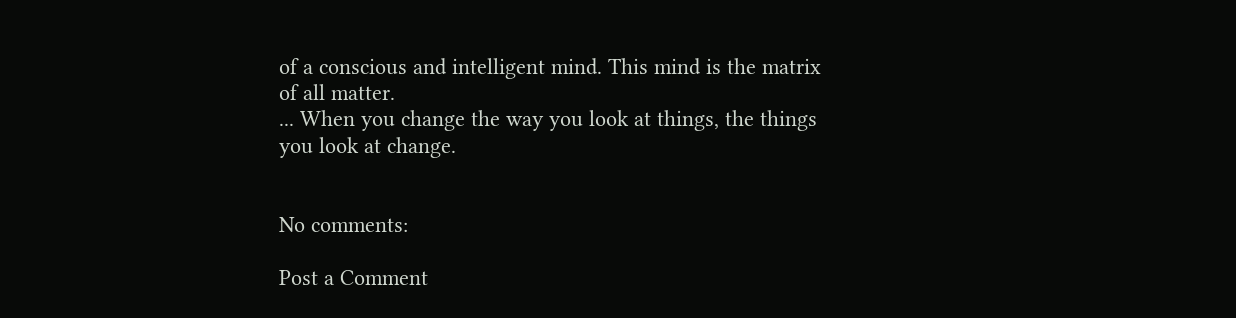of a conscious and intelligent mind. This mind is the matrix of all matter.
... When you change the way you look at things, the things you look at change.


No comments:

Post a Comment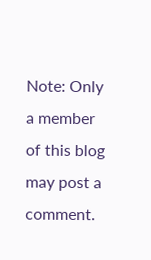Note: Only a member of this blog may post a comment.